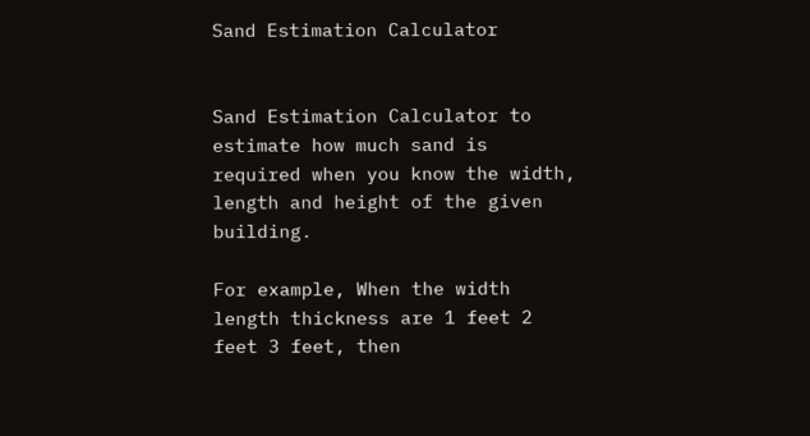Sand Estimation Calculator


Sand Estimation Calculator to estimate how much sand is required when you know the width, length and height of the given building.

For example, When the width length thickness are 1 feet 2 feet 3 feet, then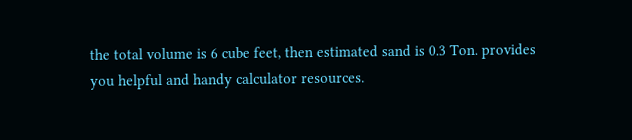the total volume is 6 cube feet, then estimated sand is 0.3 Ton. provides you helpful and handy calculator resources.